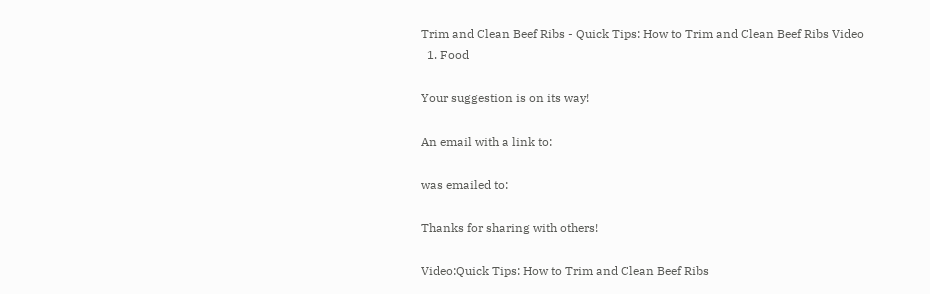Trim and Clean Beef Ribs - Quick Tips: How to Trim and Clean Beef Ribs Video
  1. Food

Your suggestion is on its way!

An email with a link to:

was emailed to:

Thanks for sharing with others!

Video:Quick Tips: How to Trim and Clean Beef Ribs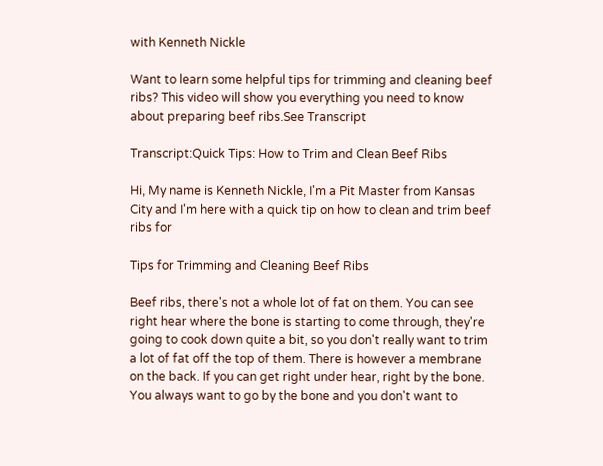with Kenneth Nickle

Want to learn some helpful tips for trimming and cleaning beef ribs? This video will show you everything you need to know about preparing beef ribs.See Transcript

Transcript:Quick Tips: How to Trim and Clean Beef Ribs

Hi, My name is Kenneth Nickle, I'm a Pit Master from Kansas City and I'm here with a quick tip on how to clean and trim beef ribs for

Tips for Trimming and Cleaning Beef Ribs

Beef ribs, there's not a whole lot of fat on them. You can see right hear where the bone is starting to come through, they're going to cook down quite a bit, so you don't really want to trim a lot of fat off the top of them. There is however a membrane on the back. If you can get right under hear, right by the bone. You always want to go by the bone and you don't want to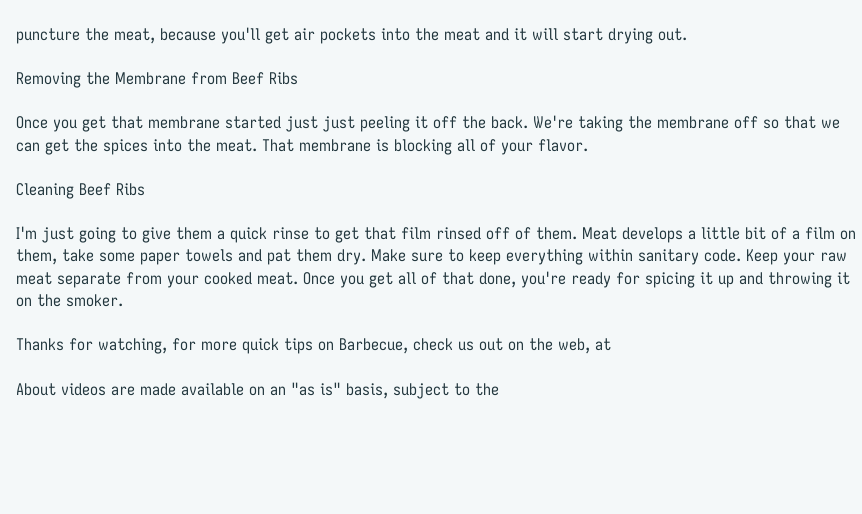puncture the meat, because you'll get air pockets into the meat and it will start drying out.

Removing the Membrane from Beef Ribs

Once you get that membrane started just just peeling it off the back. We're taking the membrane off so that we can get the spices into the meat. That membrane is blocking all of your flavor.

Cleaning Beef Ribs

I'm just going to give them a quick rinse to get that film rinsed off of them. Meat develops a little bit of a film on them, take some paper towels and pat them dry. Make sure to keep everything within sanitary code. Keep your raw meat separate from your cooked meat. Once you get all of that done, you're ready for spicing it up and throwing it on the smoker.

Thanks for watching, for more quick tips on Barbecue, check us out on the web, at

About videos are made available on an "as is" basis, subject to the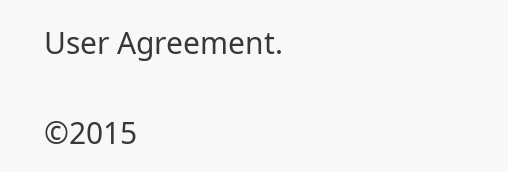User Agreement.

©2015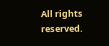All rights reserved.